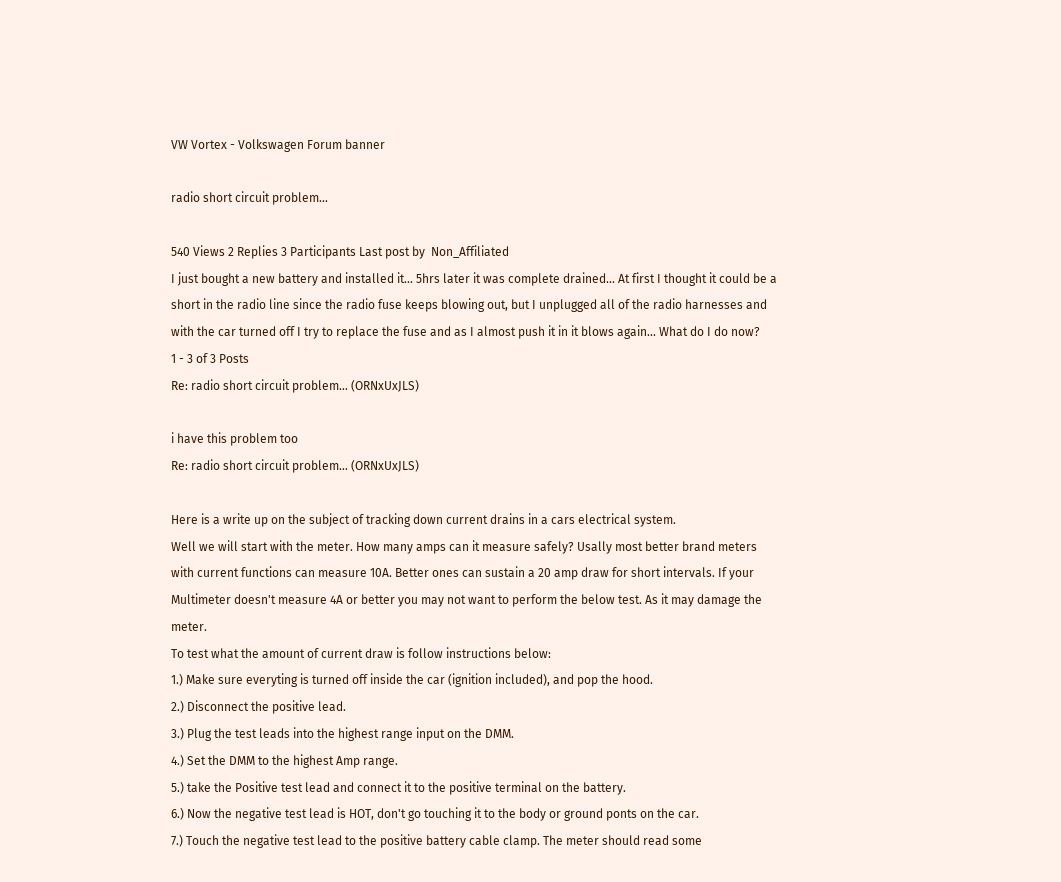VW Vortex - Volkswagen Forum banner

radio short circuit problem...

540 Views 2 Replies 3 Participants Last post by  Non_Affiliated
I just bought a new battery and installed it... 5hrs later it was complete drained... At first I thought it could be a short in the radio line since the radio fuse keeps blowing out, but I unplugged all of the radio harnesses and with the car turned off I try to replace the fuse and as I almost push it in it blows again... What do I do now?
1 - 3 of 3 Posts
Re: radio short circuit problem... (ORNxUxJLS)

i have this problem too
Re: radio short circuit problem... (ORNxUxJLS)

Here is a write up on the subject of tracking down current drains in a cars electrical system.
Well we will start with the meter. How many amps can it measure safely? Usally most better brand meters with current functions can measure 10A. Better ones can sustain a 20 amp draw for short intervals. If your Multimeter doesn't measure 4A or better you may not want to perform the below test. As it may damage the meter.
To test what the amount of current draw is follow instructions below:
1.) Make sure everyting is turned off inside the car (ignition included), and pop the hood.
2.) Disconnect the positive lead.
3.) Plug the test leads into the highest range input on the DMM.
4.) Set the DMM to the highest Amp range.
5.) take the Positive test lead and connect it to the positive terminal on the battery.
6.) Now the negative test lead is HOT, don't go touching it to the body or ground ponts on the car.
7.) Touch the negative test lead to the positive battery cable clamp. The meter should read some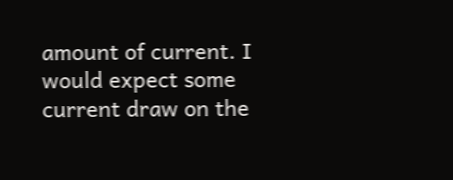amount of current. I would expect some current draw on the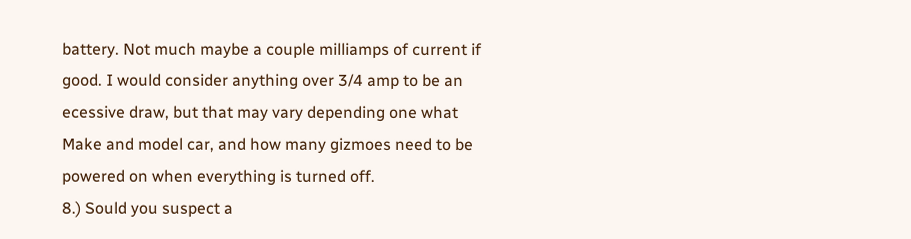battery. Not much maybe a couple milliamps of current if good. I would consider anything over 3/4 amp to be an ecessive draw, but that may vary depending one what Make and model car, and how many gizmoes need to be powered on when everything is turned off.
8.) Sould you suspect a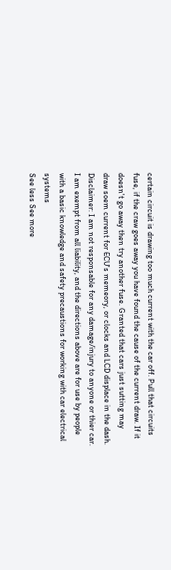certain circuit is drawing too much current with the car off. Pull that circuits fuse, if the craw goes away you have found the cause of the current draw. If it doesn't go away then try another fuse. Granted that cars just sutting may draw soem current for ECU's memeory, or clocks and LCD displace in the dash.
Disclaimer: I am not responsable for any damage/injury to anyone or thier car. I am exempt from all liability, and the directions above are for use by people with a basic knowledge and safety precaustions for working with car electrical systems
See less See more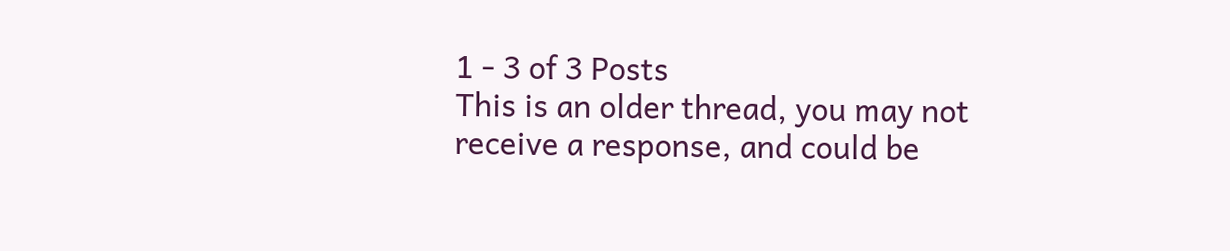1 - 3 of 3 Posts
This is an older thread, you may not receive a response, and could be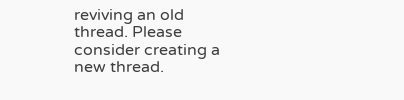reviving an old thread. Please consider creating a new thread.